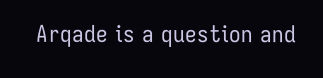Arqade is a question and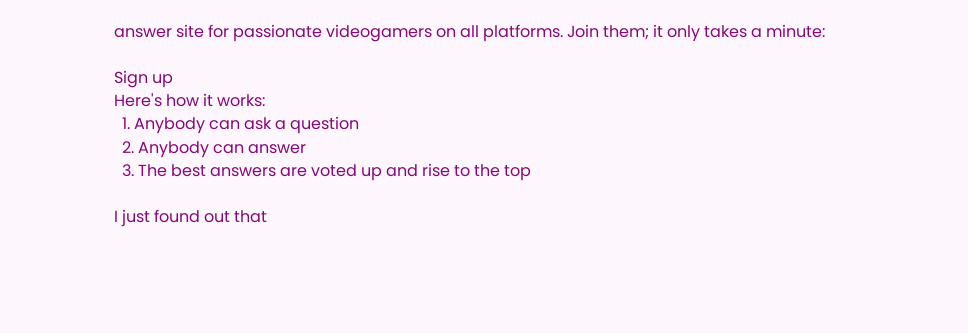answer site for passionate videogamers on all platforms. Join them; it only takes a minute:

Sign up
Here's how it works:
  1. Anybody can ask a question
  2. Anybody can answer
  3. The best answers are voted up and rise to the top

I just found out that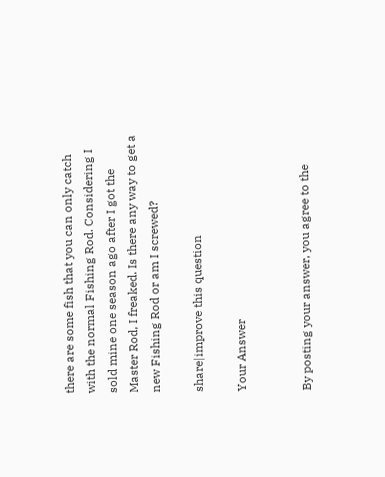there are some fish that you can only catch with the normal Fishing Rod. Considering I sold mine one season ago after I got the Master Rod, I freaked. Is there any way to get a new Fishing Rod or am I screwed?

share|improve this question

Your Answer


By posting your answer, you agree to the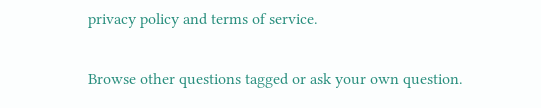privacy policy and terms of service.

Browse other questions tagged or ask your own question.